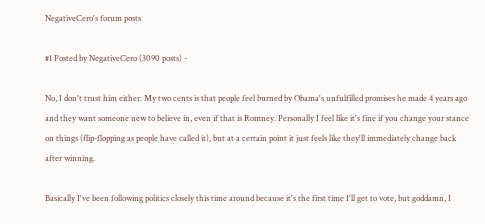NegativeCero's forum posts

#1 Posted by NegativeCero (3090 posts) -

No, I don't trust him either. My two cents is that people feel burned by Obama's unfulfilled promises he made 4 years ago and they want someone new to believe in, even if that is Romney. Personally I feel like it's fine if you change your stance on things (flip-flopping as people have called it), but at a certain point it just feels like they'll immediately change back after winning.

Basically I've been following politics closely this time around because it's the first time I'll get to vote, but goddamn, I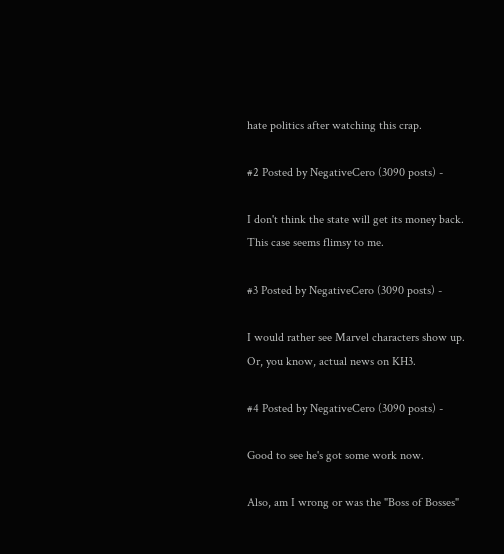hate politics after watching this crap.

#2 Posted by NegativeCero (3090 posts) -

I don't think the state will get its money back. This case seems flimsy to me.

#3 Posted by NegativeCero (3090 posts) -

I would rather see Marvel characters show up. Or, you know, actual news on KH3.

#4 Posted by NegativeCero (3090 posts) -

Good to see he's got some work now.

Also, am I wrong or was the "Boss of Bosses"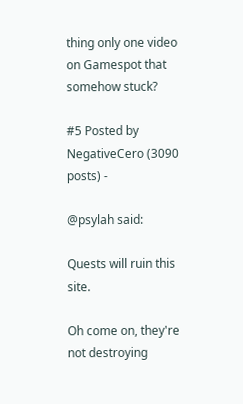thing only one video on Gamespot that somehow stuck?

#5 Posted by NegativeCero (3090 posts) -

@psylah said:

Quests will ruin this site.

Oh come on, they're not destroying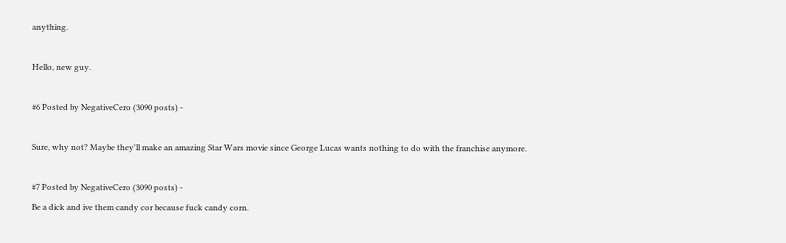anything.

Hello, new guy.

#6 Posted by NegativeCero (3090 posts) -

Sure, why not? Maybe they'll make an amazing Star Wars movie since George Lucas wants nothing to do with the franchise anymore.

#7 Posted by NegativeCero (3090 posts) -
Be a dick and ive them candy cor because fuck candy corn.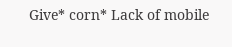Give* corn* Lack of mobile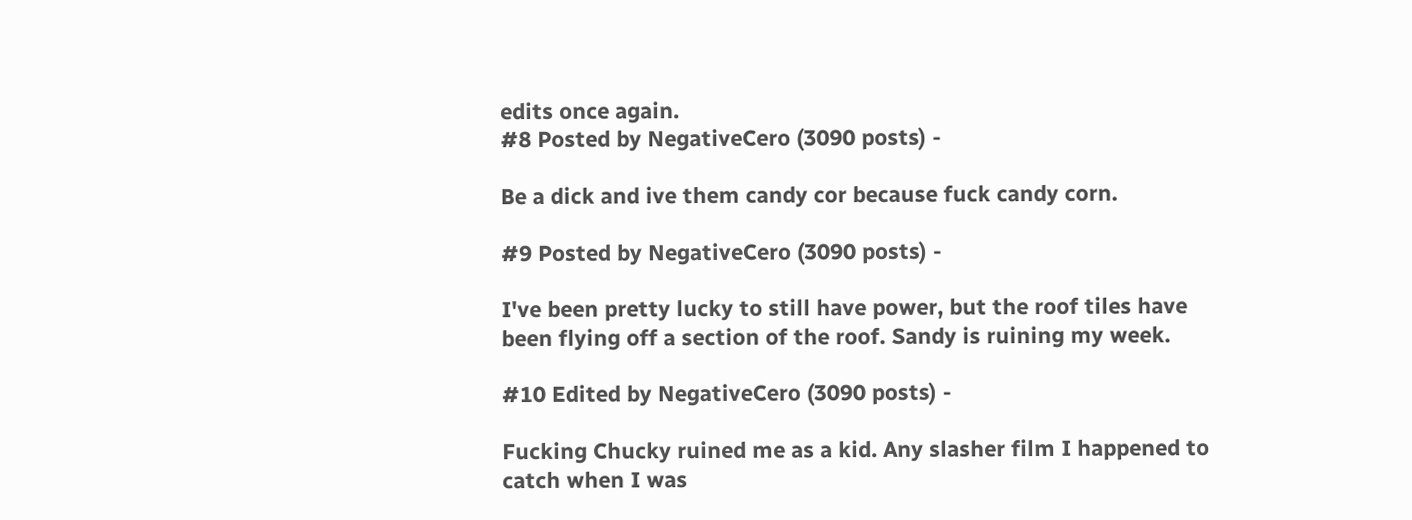edits once again.
#8 Posted by NegativeCero (3090 posts) -

Be a dick and ive them candy cor because fuck candy corn.

#9 Posted by NegativeCero (3090 posts) -

I've been pretty lucky to still have power, but the roof tiles have been flying off a section of the roof. Sandy is ruining my week.

#10 Edited by NegativeCero (3090 posts) -

Fucking Chucky ruined me as a kid. Any slasher film I happened to catch when I was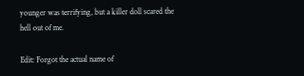younger was terrifying, but a killer doll scared the hell out of me.

Edit: Forgot the actual name of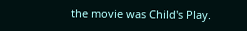the movie was Child's Play.